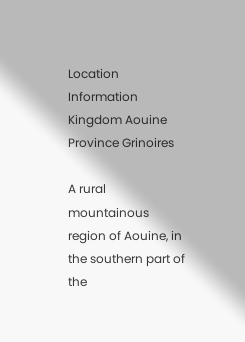Location Information
Kingdom Aouine
Province Grinoires

A rural mountainous region of Aouine, in the southern part of the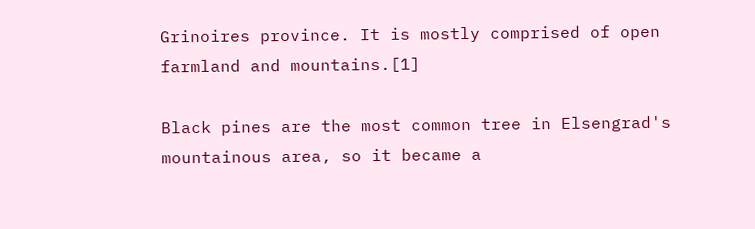Grinoires province. It is mostly comprised of open farmland and mountains.[1]

Black pines are the most common tree in Elsengrad's mountainous area, so it became a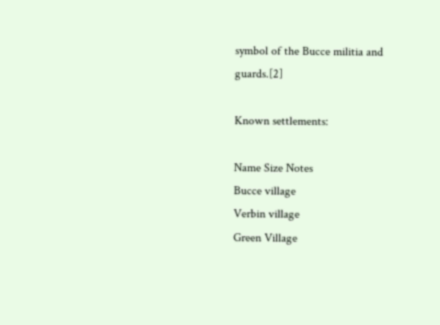symbol of the Bucce militia and guards.[2]

Known settlements:

Name Size Notes
Bucce village
Verbin village
Green Village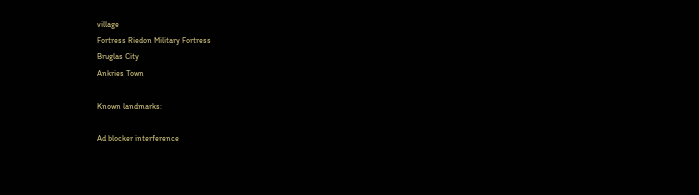village
Fortress Riedon Military Fortress
Bruglas City
Ankries Town

Known landmarks:

Ad blocker interference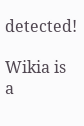detected!

Wikia is a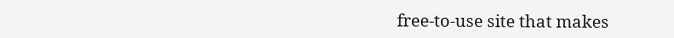free-to-use site that makes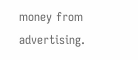money from advertising.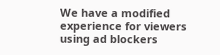We have a modified experience for viewers using ad blockers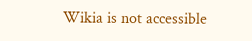Wikia is not accessible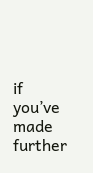if you’ve made further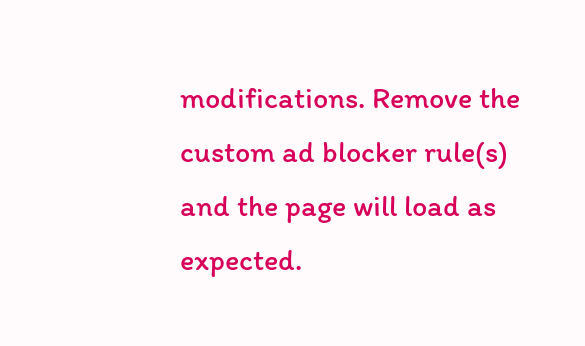modifications. Remove the custom ad blocker rule(s) and the page will load as expected.